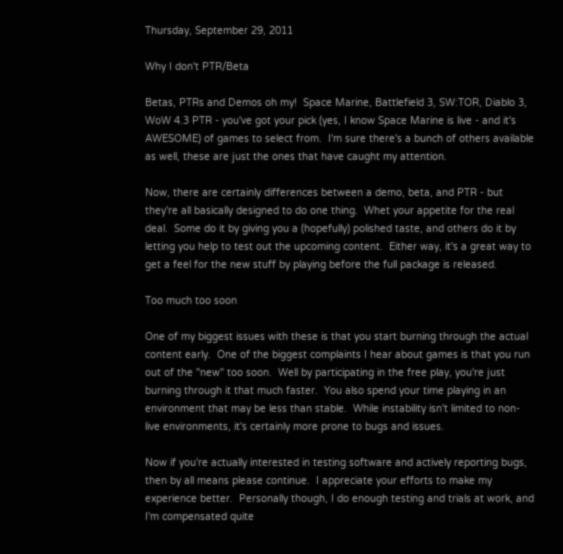Thursday, September 29, 2011

Why I don't PTR/Beta

Betas, PTRs and Demos oh my!  Space Marine, Battlefield 3, SW:TOR, Diablo 3, WoW 4.3 PTR - you've got your pick (yes, I know Space Marine is live - and it's AWESOME) of games to select from.  I'm sure there's a bunch of others available as well, these are just the ones that have caught my attention.

Now, there are certainly differences between a demo, beta, and PTR - but they're all basically designed to do one thing.  Whet your appetite for the real deal.  Some do it by giving you a (hopefully) polished taste, and others do it by letting you help to test out the upcoming content.  Either way, it's a great way to get a feel for the new stuff by playing before the full package is released.

Too much too soon

One of my biggest issues with these is that you start burning through the actual content early.  One of the biggest complaints I hear about games is that you run out of the "new" too soon.  Well by participating in the free play, you're just burning through it that much faster.  You also spend your time playing in an environment that may be less than stable.  While instability isn't limited to non-live environments, it's certainly more prone to bugs and issues.

Now if you're actually interested in testing software and actively reporting bugs, then by all means please continue.  I appreciate your efforts to make my experience better.  Personally though, I do enough testing and trials at work, and I'm compensated quite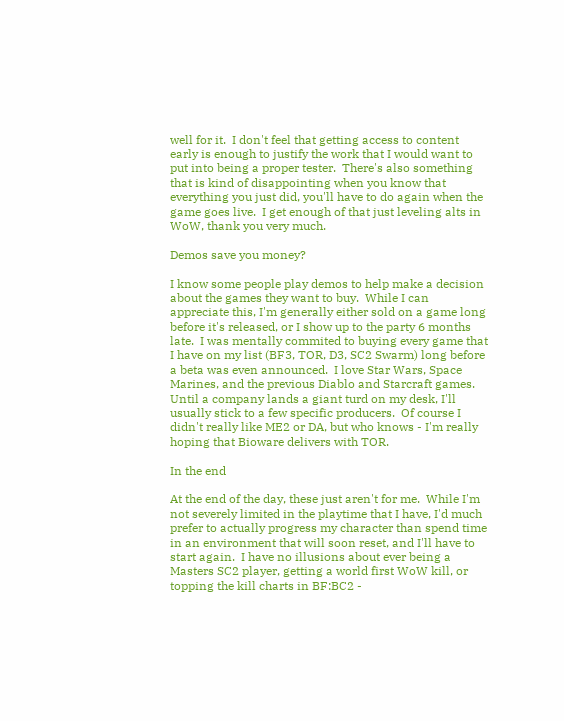well for it.  I don't feel that getting access to content early is enough to justify the work that I would want to put into being a proper tester.  There's also something that is kind of disappointing when you know that everything you just did, you'll have to do again when the game goes live.  I get enough of that just leveling alts in WoW, thank you very much.

Demos save you money?

I know some people play demos to help make a decision about the games they want to buy.  While I can appreciate this, I'm generally either sold on a game long before it's released, or I show up to the party 6 months late.  I was mentally commited to buying every game that I have on my list (BF3, TOR, D3, SC2 Swarm) long before a beta was even announced.  I love Star Wars, Space Marines, and the previous Diablo and Starcraft games.  Until a company lands a giant turd on my desk, I'll usually stick to a few specific producers.  Of course I didn't really like ME2 or DA, but who knows - I'm really hoping that Bioware delivers with TOR.

In the end

At the end of the day, these just aren't for me.  While I'm not severely limited in the playtime that I have, I'd much prefer to actually progress my character than spend time in an environment that will soon reset, and I'll have to start again.  I have no illusions about ever being a Masters SC2 player, getting a world first WoW kill, or topping the kill charts in BF:BC2 -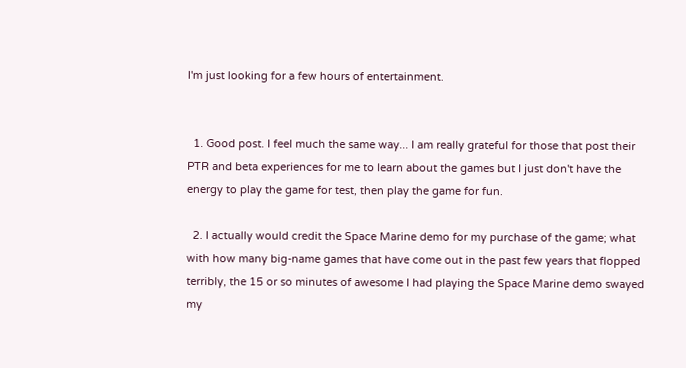I'm just looking for a few hours of entertainment.


  1. Good post. I feel much the same way... I am really grateful for those that post their PTR and beta experiences for me to learn about the games but I just don't have the energy to play the game for test, then play the game for fun.

  2. I actually would credit the Space Marine demo for my purchase of the game; what with how many big-name games that have come out in the past few years that flopped terribly, the 15 or so minutes of awesome I had playing the Space Marine demo swayed my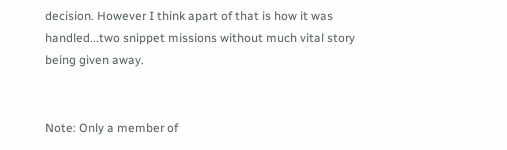decision. However I think apart of that is how it was handled...two snippet missions without much vital story being given away.


Note: Only a member of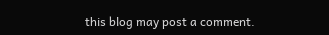this blog may post a comment.